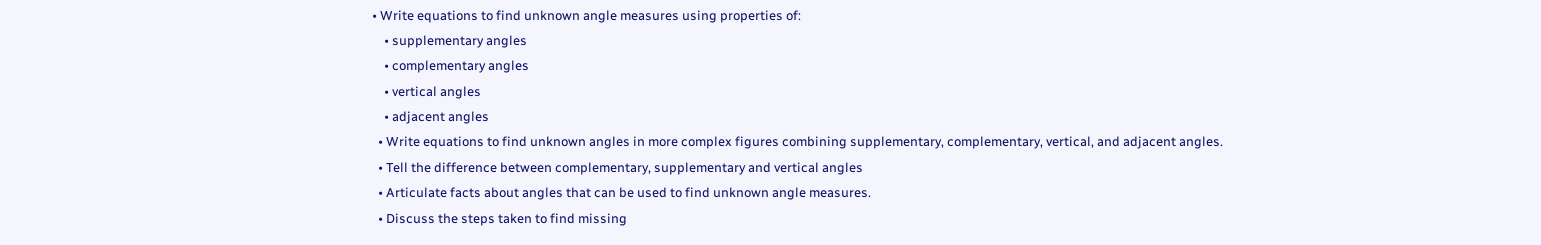• Write equations to find unknown angle measures using properties of:
    • supplementary angles
    • complementary angles
    • vertical angles
    • adjacent angles
  • Write equations to find unknown angles in more complex figures combining supplementary, complementary, vertical, and adjacent angles.
  • Tell the difference between complementary, supplementary and vertical angles
  • Articulate facts about angles that can be used to find unknown angle measures.
  • Discuss the steps taken to find missing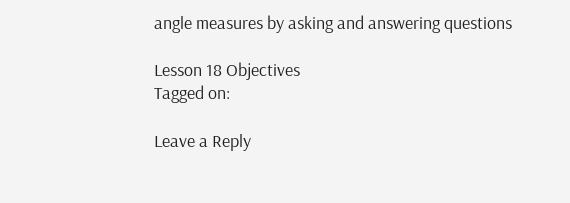angle measures by asking and answering questions

Lesson 18 Objectives
Tagged on:

Leave a Reply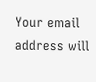Your email address will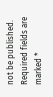not be published. Required fields are marked *